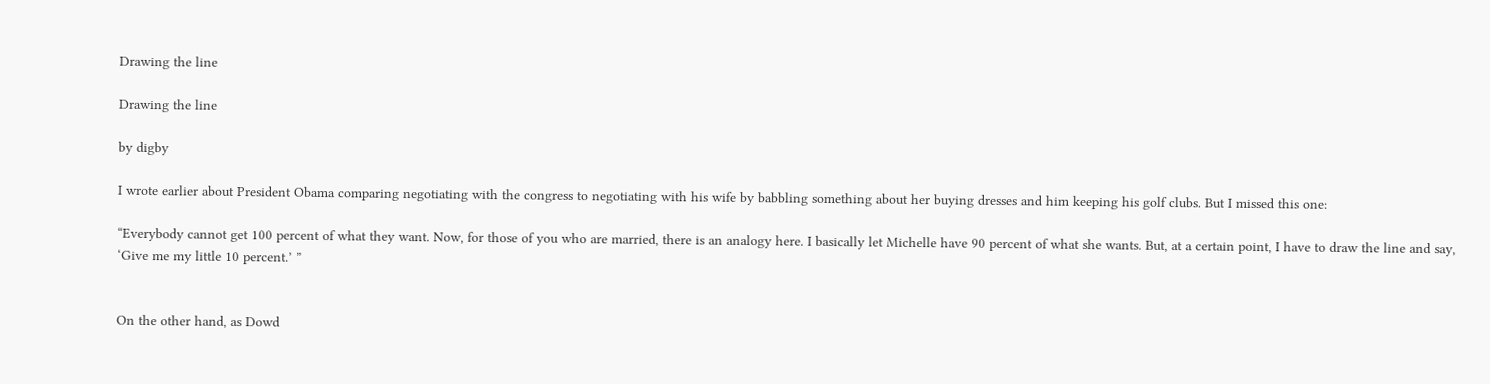Drawing the line

Drawing the line

by digby

I wrote earlier about President Obama comparing negotiating with the congress to negotiating with his wife by babbling something about her buying dresses and him keeping his golf clubs. But I missed this one:

“Everybody cannot get 100 percent of what they want. Now, for those of you who are married, there is an analogy here. I basically let Michelle have 90 percent of what she wants. But, at a certain point, I have to draw the line and say, ‘Give me my little 10 percent.’ ”


On the other hand, as Dowd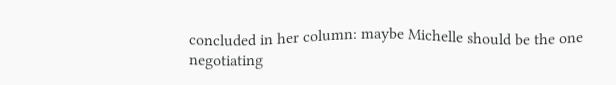concluded in her column: maybe Michelle should be the one negotiating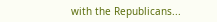with the Republicans...